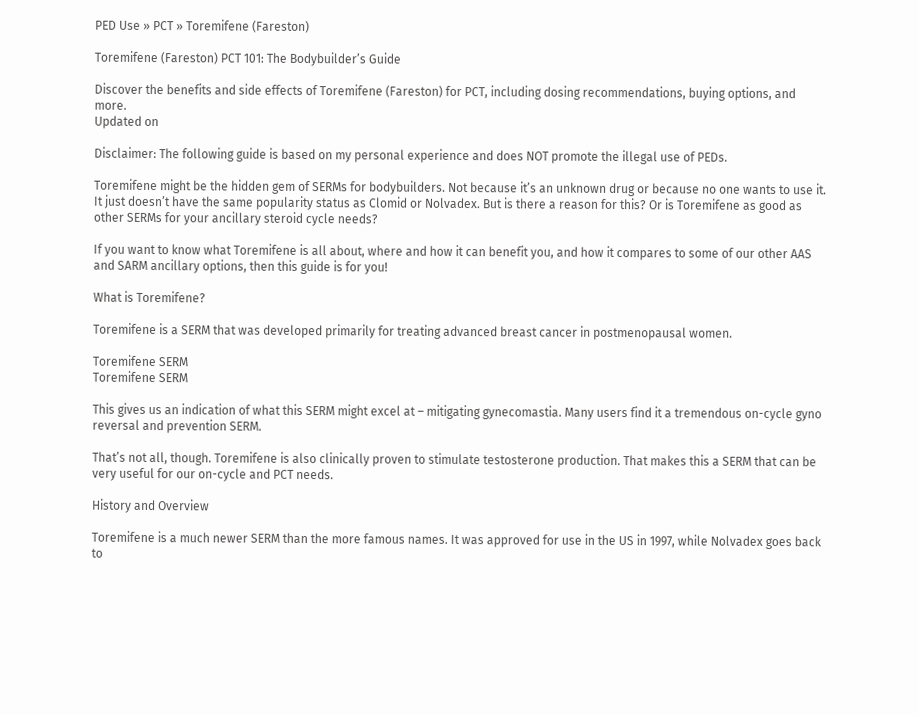PED Use » PCT » Toremifene (Fareston)

Toremifene (Fareston) PCT 101: The Bodybuilder’s Guide

Discover the benefits and side effects of Toremifene (Fareston) for PCT, including dosing recommendations, buying options, and more.
Updated on

Disclaimer: The following guide is based on my personal experience and does NOT promote the illegal use of PEDs.

Toremifene might be the hidden gem of SERMs for bodybuilders. Not because it’s an unknown drug or because no one wants to use it. It just doesn’t have the same popularity status as Clomid or Nolvadex. But is there a reason for this? Or is Toremifene as good as other SERMs for your ancillary steroid cycle needs?

If you want to know what Toremifene is all about, where and how it can benefit you, and how it compares to some of our other AAS and SARM ancillary options, then this guide is for you!

What is Toremifene?

Toremifene is a SERM that was developed primarily for treating advanced breast cancer in postmenopausal women.

Toremifene SERM
Toremifene SERM

This gives us an indication of what this SERM might excel at – mitigating gynecomastia. Many users find it a tremendous on-cycle gyno reversal and prevention SERM.

That’s not all, though. Toremifene is also clinically proven to stimulate testosterone production. That makes this a SERM that can be very useful for our on-cycle and PCT needs.

History and Overview

Toremifene is a much newer SERM than the more famous names. It was approved for use in the US in 1997, while Nolvadex goes back to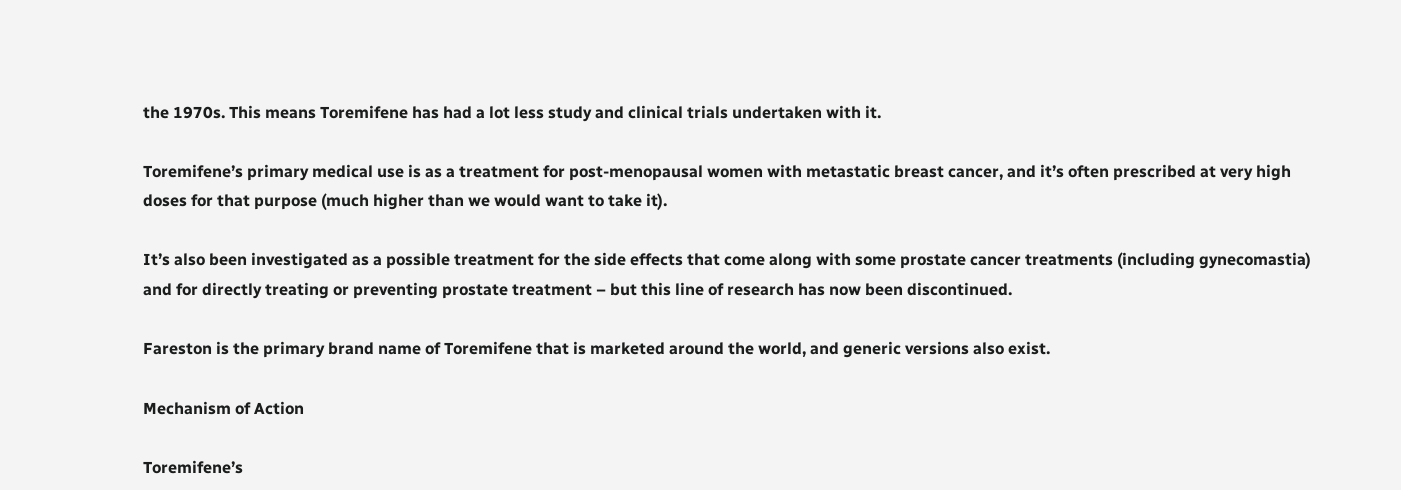the 1970s. This means Toremifene has had a lot less study and clinical trials undertaken with it.

Toremifene’s primary medical use is as a treatment for post-menopausal women with metastatic breast cancer, and it’s often prescribed at very high doses for that purpose (much higher than we would want to take it).

It’s also been investigated as a possible treatment for the side effects that come along with some prostate cancer treatments (including gynecomastia) and for directly treating or preventing prostate treatment – but this line of research has now been discontinued.

Fareston is the primary brand name of Toremifene that is marketed around the world, and generic versions also exist.

Mechanism of Action

Toremifene’s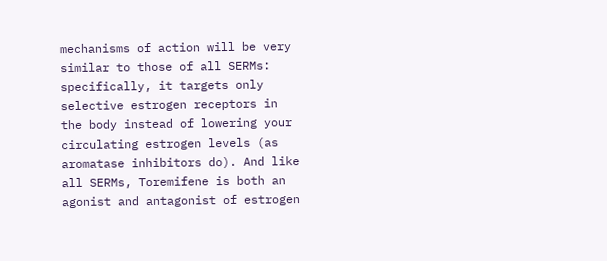mechanisms of action will be very similar to those of all SERMs: specifically, it targets only selective estrogen receptors in the body instead of lowering your circulating estrogen levels (as aromatase inhibitors do). And like all SERMs, Toremifene is both an agonist and antagonist of estrogen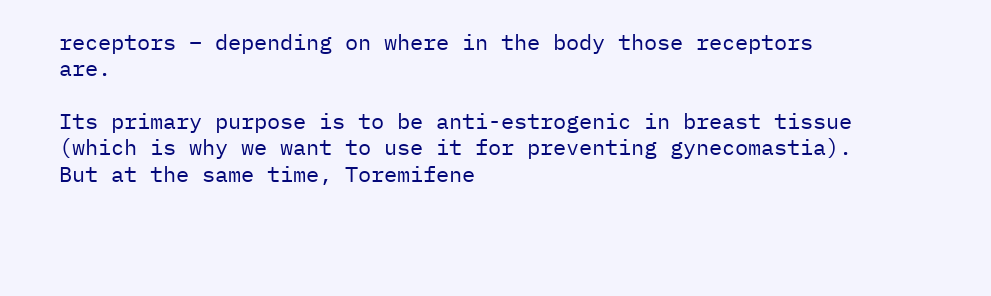receptors – depending on where in the body those receptors are.

Its primary purpose is to be anti-estrogenic in breast tissue (which is why we want to use it for preventing gynecomastia). But at the same time, Toremifene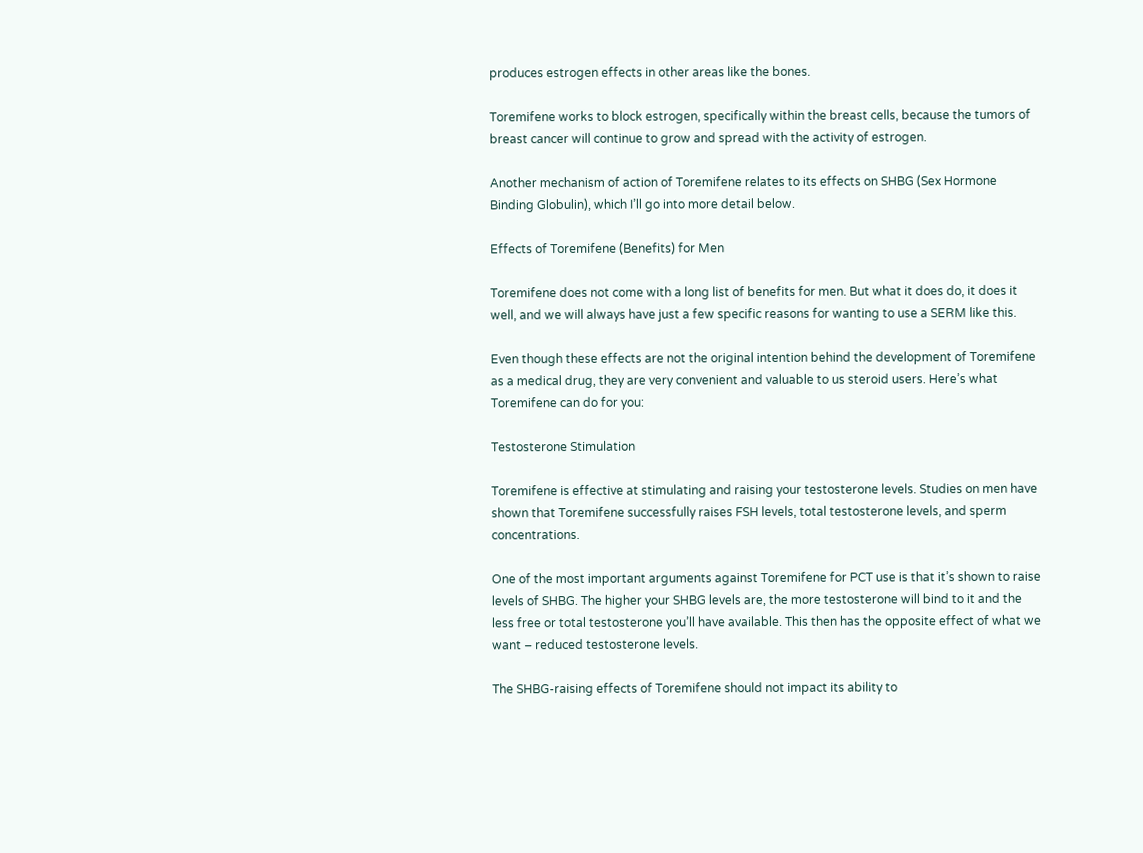produces estrogen effects in other areas like the bones.

Toremifene works to block estrogen, specifically within the breast cells, because the tumors of breast cancer will continue to grow and spread with the activity of estrogen.

Another mechanism of action of Toremifene relates to its effects on SHBG (Sex Hormone Binding Globulin), which I’ll go into more detail below.

Effects of Toremifene (Benefits) for Men

Toremifene does not come with a long list of benefits for men. But what it does do, it does it well, and we will always have just a few specific reasons for wanting to use a SERM like this.

Even though these effects are not the original intention behind the development of Toremifene as a medical drug, they are very convenient and valuable to us steroid users. Here’s what Toremifene can do for you:

Testosterone Stimulation

Toremifene is effective at stimulating and raising your testosterone levels. Studies on men have shown that Toremifene successfully raises FSH levels, total testosterone levels, and sperm concentrations.

One of the most important arguments against Toremifene for PCT use is that it’s shown to raise levels of SHBG. The higher your SHBG levels are, the more testosterone will bind to it and the less free or total testosterone you’ll have available. This then has the opposite effect of what we want – reduced testosterone levels.

The SHBG-raising effects of Toremifene should not impact its ability to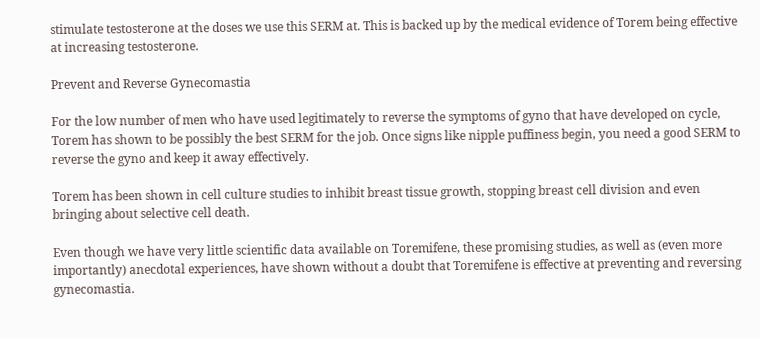stimulate testosterone at the doses we use this SERM at. This is backed up by the medical evidence of Torem being effective at increasing testosterone.

Prevent and Reverse Gynecomastia

For the low number of men who have used legitimately to reverse the symptoms of gyno that have developed on cycle, Torem has shown to be possibly the best SERM for the job. Once signs like nipple puffiness begin, you need a good SERM to reverse the gyno and keep it away effectively.

Torem has been shown in cell culture studies to inhibit breast tissue growth, stopping breast cell division and even bringing about selective cell death.

Even though we have very little scientific data available on Toremifene, these promising studies, as well as (even more importantly) anecdotal experiences, have shown without a doubt that Toremifene is effective at preventing and reversing gynecomastia.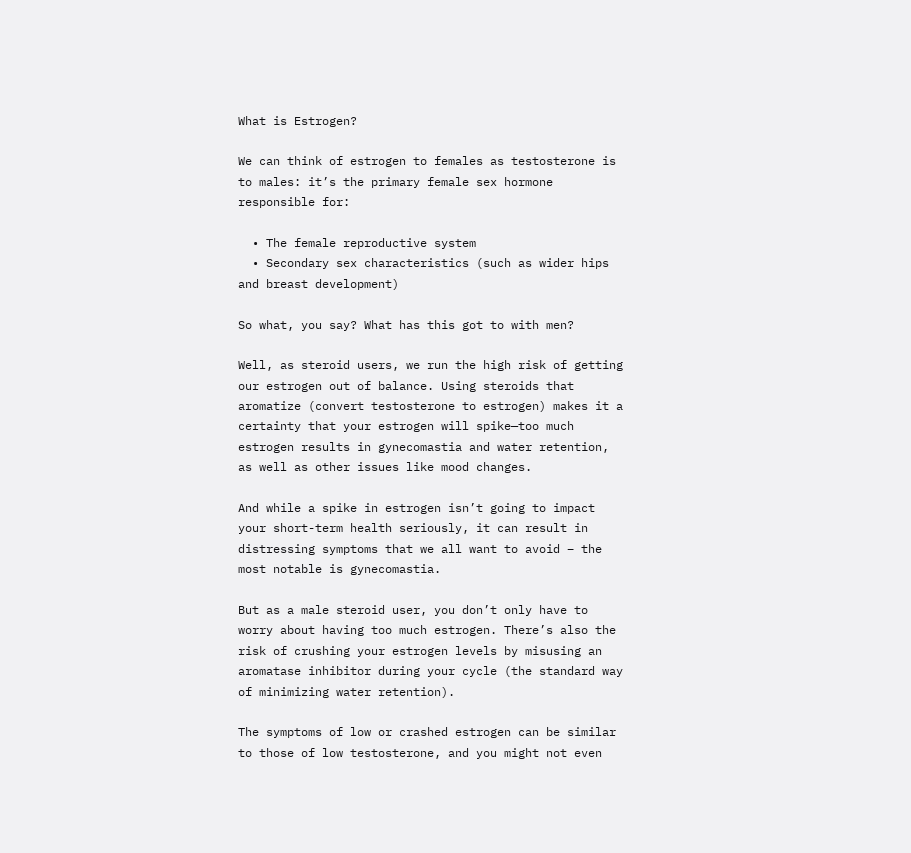What is Estrogen?

We can think of estrogen to females as testosterone is to males: it’s the primary female sex hormone responsible for:

  • The female reproductive system
  • Secondary sex characteristics (such as wider hips and breast development)

So what, you say? What has this got to with men?

Well, as steroid users, we run the high risk of getting our estrogen out of balance. Using steroids that aromatize (convert testosterone to estrogen) makes it a certainty that your estrogen will spike—too much estrogen results in gynecomastia and water retention, as well as other issues like mood changes.

And while a spike in estrogen isn’t going to impact your short-term health seriously, it can result in distressing symptoms that we all want to avoid – the most notable is gynecomastia.

But as a male steroid user, you don’t only have to worry about having too much estrogen. There’s also the risk of crushing your estrogen levels by misusing an aromatase inhibitor during your cycle (the standard way of minimizing water retention).

The symptoms of low or crashed estrogen can be similar to those of low testosterone, and you might not even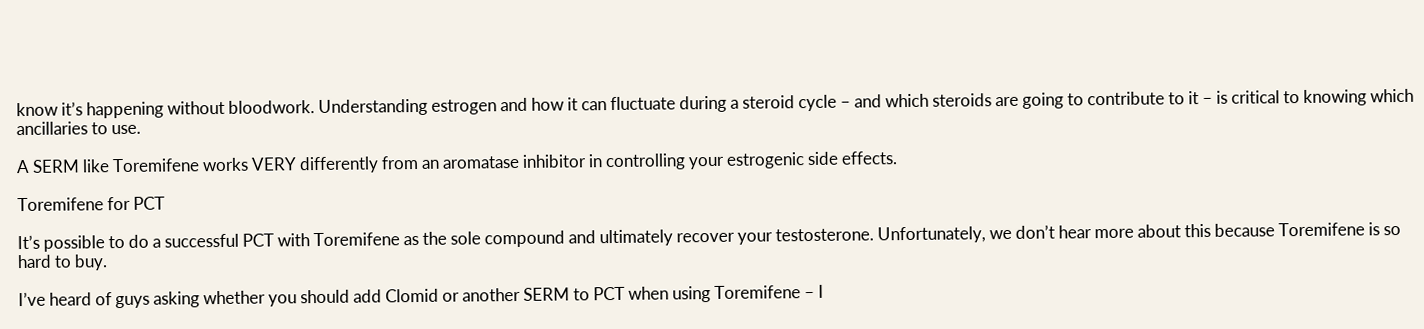know it’s happening without bloodwork. Understanding estrogen and how it can fluctuate during a steroid cycle – and which steroids are going to contribute to it – is critical to knowing which ancillaries to use.

A SERM like Toremifene works VERY differently from an aromatase inhibitor in controlling your estrogenic side effects.

Toremifene for PCT

It’s possible to do a successful PCT with Toremifene as the sole compound and ultimately recover your testosterone. Unfortunately, we don’t hear more about this because Toremifene is so hard to buy.

I’ve heard of guys asking whether you should add Clomid or another SERM to PCT when using Toremifene – I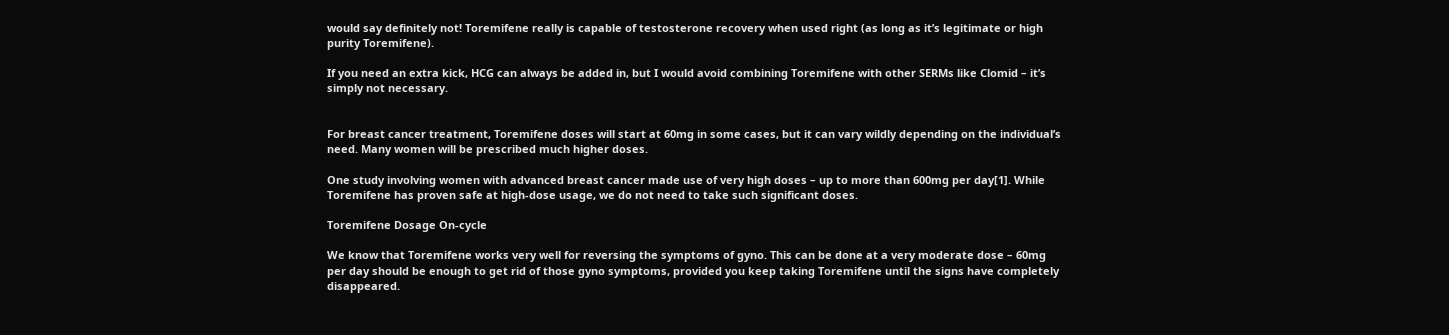would say definitely not! Toremifene really is capable of testosterone recovery when used right (as long as it’s legitimate or high purity Toremifene).

If you need an extra kick, HCG can always be added in, but I would avoid combining Toremifene with other SERMs like Clomid – it’s simply not necessary.


For breast cancer treatment, Toremifene doses will start at 60mg in some cases, but it can vary wildly depending on the individual’s need. Many women will be prescribed much higher doses.

One study involving women with advanced breast cancer made use of very high doses – up to more than 600mg per day[1]. While Toremifene has proven safe at high-dose usage, we do not need to take such significant doses.

Toremifene Dosage On-cycle

We know that Toremifene works very well for reversing the symptoms of gyno. This can be done at a very moderate dose – 60mg per day should be enough to get rid of those gyno symptoms, provided you keep taking Toremifene until the signs have completely disappeared.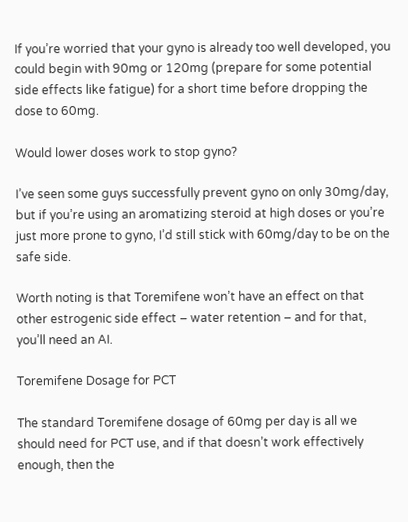If you’re worried that your gyno is already too well developed, you could begin with 90mg or 120mg (prepare for some potential side effects like fatigue) for a short time before dropping the dose to 60mg.

Would lower doses work to stop gyno?

I’ve seen some guys successfully prevent gyno on only 30mg/day, but if you’re using an aromatizing steroid at high doses or you’re just more prone to gyno, I’d still stick with 60mg/day to be on the safe side.

Worth noting is that Toremifene won’t have an effect on that other estrogenic side effect – water retention – and for that, you’ll need an AI.

Toremifene Dosage for PCT

The standard Toremifene dosage of 60mg per day is all we should need for PCT use, and if that doesn’t work effectively enough, then the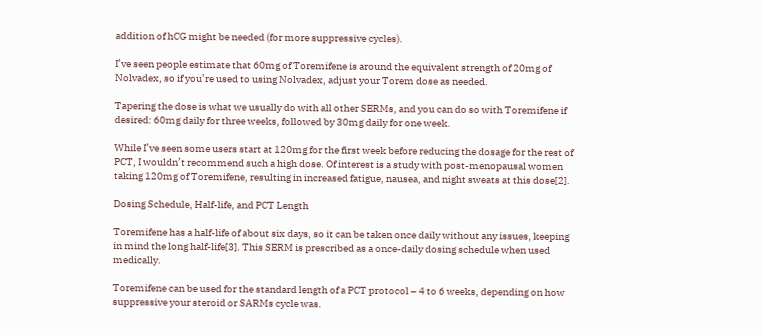addition of hCG might be needed (for more suppressive cycles).

I’ve seen people estimate that 60mg of Toremifene is around the equivalent strength of 20mg of Nolvadex, so if you’re used to using Nolvadex, adjust your Torem dose as needed.

Tapering the dose is what we usually do with all other SERMs, and you can do so with Toremifene if desired: 60mg daily for three weeks, followed by 30mg daily for one week.

While I’ve seen some users start at 120mg for the first week before reducing the dosage for the rest of PCT, I wouldn’t recommend such a high dose. Of interest is a study with post-menopausal women taking 120mg of Toremifene, resulting in increased fatigue, nausea, and night sweats at this dose[2].

Dosing Schedule, Half-life, and PCT Length

Toremifene has a half-life of about six days, so it can be taken once daily without any issues, keeping in mind the long half-life[3]. This SERM is prescribed as a once-daily dosing schedule when used medically.

Toremifene can be used for the standard length of a PCT protocol – 4 to 6 weeks, depending on how suppressive your steroid or SARMs cycle was.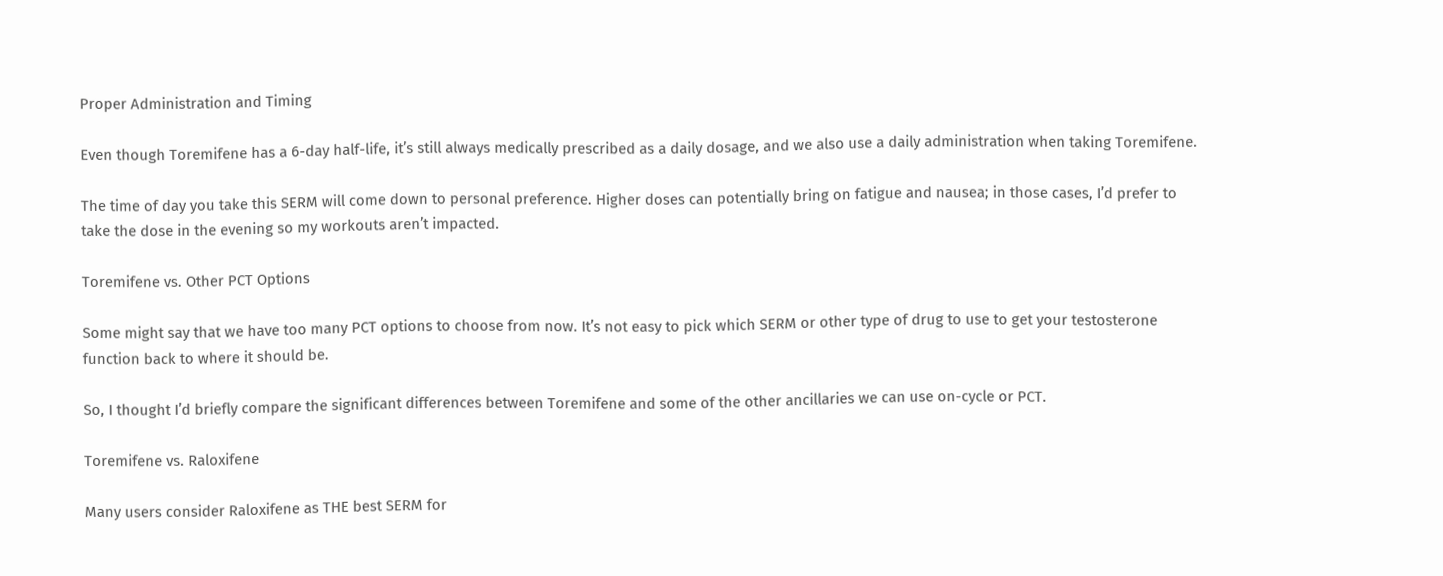Proper Administration and Timing

Even though Toremifene has a 6-day half-life, it’s still always medically prescribed as a daily dosage, and we also use a daily administration when taking Toremifene.

The time of day you take this SERM will come down to personal preference. Higher doses can potentially bring on fatigue and nausea; in those cases, I’d prefer to take the dose in the evening so my workouts aren’t impacted.

Toremifene vs. Other PCT Options

Some might say that we have too many PCT options to choose from now. It’s not easy to pick which SERM or other type of drug to use to get your testosterone function back to where it should be.

So, I thought I’d briefly compare the significant differences between Toremifene and some of the other ancillaries we can use on-cycle or PCT.

Toremifene vs. Raloxifene

Many users consider Raloxifene as THE best SERM for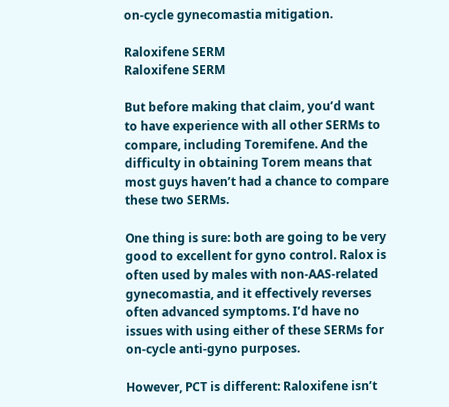on-cycle gynecomastia mitigation.

Raloxifene SERM
Raloxifene SERM

But before making that claim, you’d want to have experience with all other SERMs to compare, including Toremifene. And the difficulty in obtaining Torem means that most guys haven’t had a chance to compare these two SERMs.

One thing is sure: both are going to be very good to excellent for gyno control. Ralox is often used by males with non-AAS-related gynecomastia, and it effectively reverses often advanced symptoms. I’d have no issues with using either of these SERMs for on-cycle anti-gyno purposes.

However, PCT is different: Raloxifene isn’t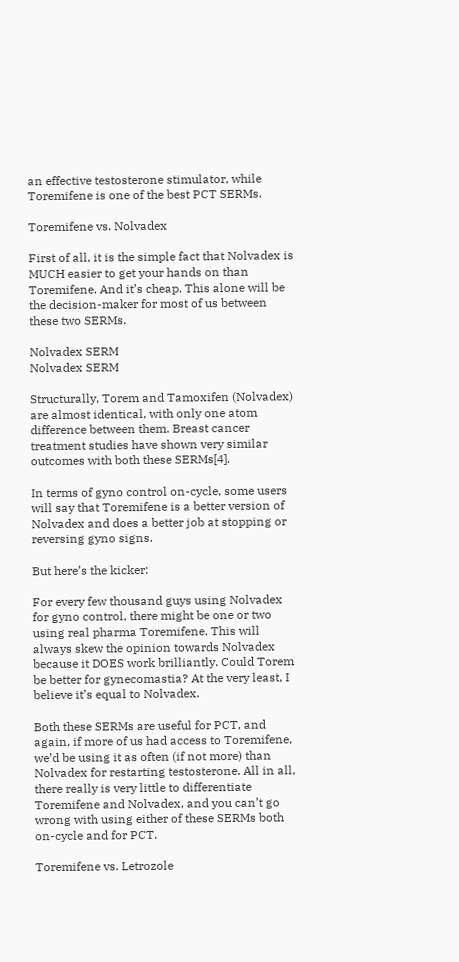an effective testosterone stimulator, while Toremifene is one of the best PCT SERMs.

Toremifene vs. Nolvadex

First of all, it is the simple fact that Nolvadex is MUCH easier to get your hands on than Toremifene. And it’s cheap. This alone will be the decision-maker for most of us between these two SERMs.

Nolvadex SERM
Nolvadex SERM

Structurally, Torem and Tamoxifen (Nolvadex) are almost identical, with only one atom difference between them. Breast cancer treatment studies have shown very similar outcomes with both these SERMs[4].

In terms of gyno control on-cycle, some users will say that Toremifene is a better version of Nolvadex and does a better job at stopping or reversing gyno signs.

But here’s the kicker:

For every few thousand guys using Nolvadex for gyno control, there might be one or two using real pharma Toremifene. This will always skew the opinion towards Nolvadex because it DOES work brilliantly. Could Torem be better for gynecomastia? At the very least, I believe it’s equal to Nolvadex.

Both these SERMs are useful for PCT, and again, if more of us had access to Toremifene, we’d be using it as often (if not more) than Nolvadex for restarting testosterone. All in all, there really is very little to differentiate Toremifene and Nolvadex, and you can’t go wrong with using either of these SERMs both on-cycle and for PCT.

Toremifene vs. Letrozole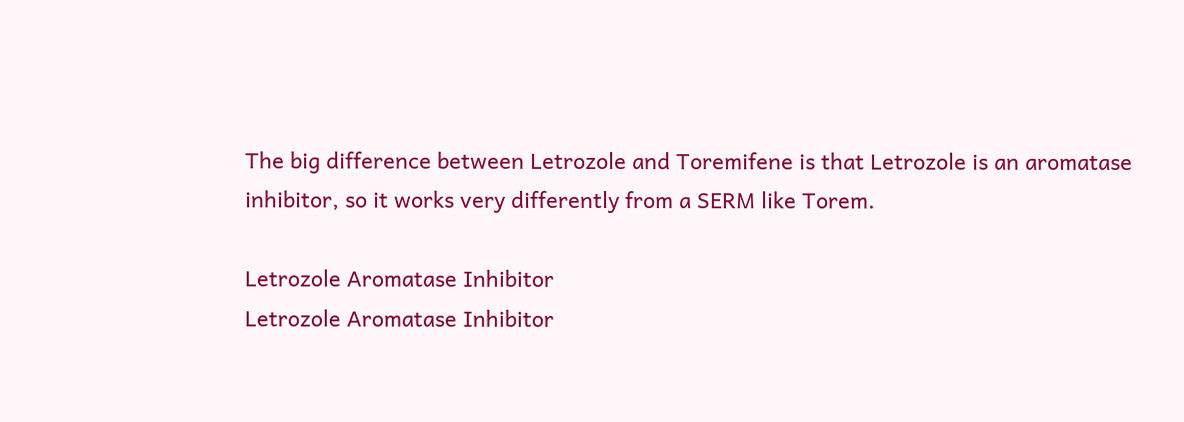The big difference between Letrozole and Toremifene is that Letrozole is an aromatase inhibitor, so it works very differently from a SERM like Torem.

Letrozole Aromatase Inhibitor
Letrozole Aromatase Inhibitor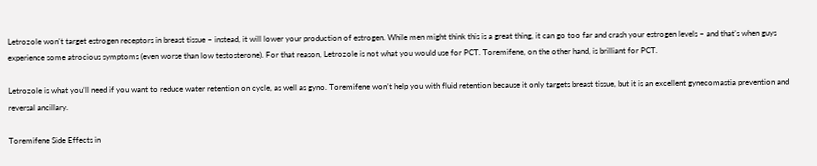Letrozole won’t target estrogen receptors in breast tissue – instead, it will lower your production of estrogen. While men might think this is a great thing, it can go too far and crash your estrogen levels – and that’s when guys experience some atrocious symptoms (even worse than low testosterone). For that reason, Letrozole is not what you would use for PCT. Toremifene, on the other hand, is brilliant for PCT.

Letrozole is what you’ll need if you want to reduce water retention on cycle, as well as gyno. Toremifene won’t help you with fluid retention because it only targets breast tissue, but it is an excellent gynecomastia prevention and reversal ancillary.

Toremifene Side Effects in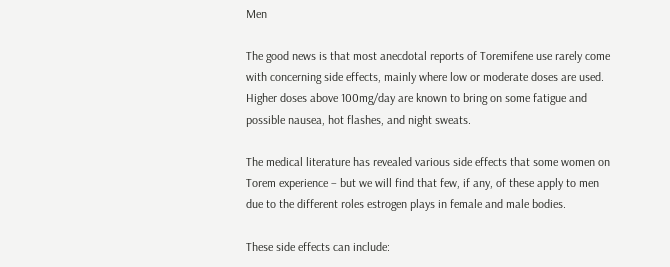Men

The good news is that most anecdotal reports of Toremifene use rarely come with concerning side effects, mainly where low or moderate doses are used. Higher doses above 100mg/day are known to bring on some fatigue and possible nausea, hot flashes, and night sweats.

The medical literature has revealed various side effects that some women on Torem experience – but we will find that few, if any, of these apply to men due to the different roles estrogen plays in female and male bodies.

These side effects can include: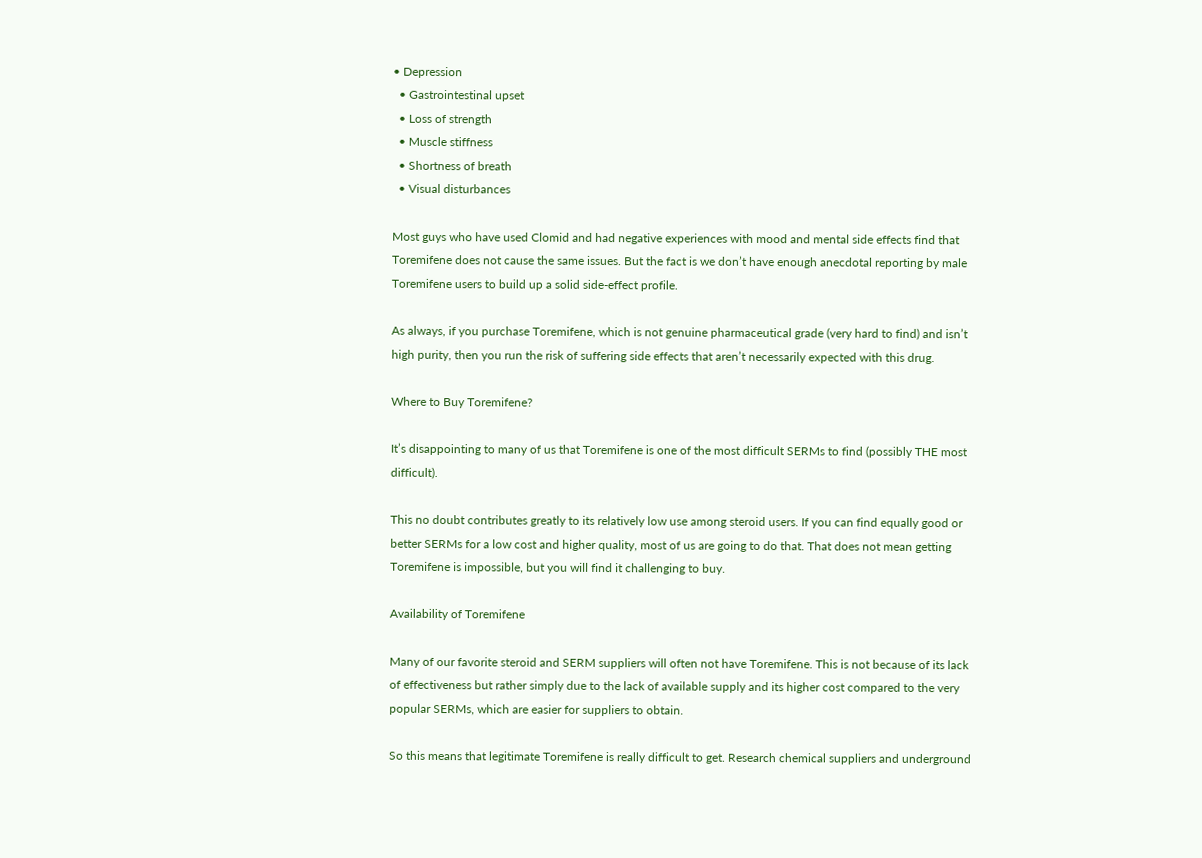• Depression
  • Gastrointestinal upset
  • Loss of strength
  • Muscle stiffness
  • Shortness of breath
  • Visual disturbances

Most guys who have used Clomid and had negative experiences with mood and mental side effects find that Toremifene does not cause the same issues. But the fact is we don’t have enough anecdotal reporting by male Toremifene users to build up a solid side-effect profile.

As always, if you purchase Toremifene, which is not genuine pharmaceutical grade (very hard to find) and isn’t high purity, then you run the risk of suffering side effects that aren’t necessarily expected with this drug.

Where to Buy Toremifene?

It’s disappointing to many of us that Toremifene is one of the most difficult SERMs to find (possibly THE most difficult).

This no doubt contributes greatly to its relatively low use among steroid users. If you can find equally good or better SERMs for a low cost and higher quality, most of us are going to do that. That does not mean getting Toremifene is impossible, but you will find it challenging to buy.

Availability of Toremifene

Many of our favorite steroid and SERM suppliers will often not have Toremifene. This is not because of its lack of effectiveness but rather simply due to the lack of available supply and its higher cost compared to the very popular SERMs, which are easier for suppliers to obtain.

So this means that legitimate Toremifene is really difficult to get. Research chemical suppliers and underground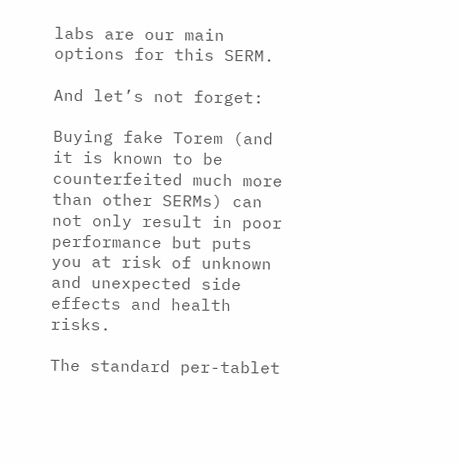labs are our main options for this SERM.

And let’s not forget:

Buying fake Torem (and it is known to be counterfeited much more than other SERMs) can not only result in poor performance but puts you at risk of unknown and unexpected side effects and health risks.

The standard per-tablet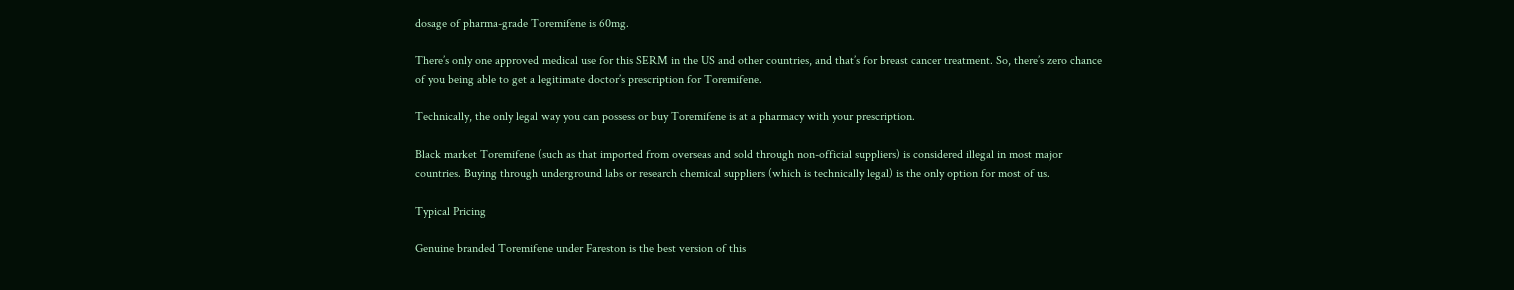dosage of pharma-grade Toremifene is 60mg.

There’s only one approved medical use for this SERM in the US and other countries, and that’s for breast cancer treatment. So, there’s zero chance of you being able to get a legitimate doctor’s prescription for Toremifene.

Technically, the only legal way you can possess or buy Toremifene is at a pharmacy with your prescription.

Black market Toremifene (such as that imported from overseas and sold through non-official suppliers) is considered illegal in most major countries. Buying through underground labs or research chemical suppliers (which is technically legal) is the only option for most of us.

Typical Pricing

Genuine branded Toremifene under Fareston is the best version of this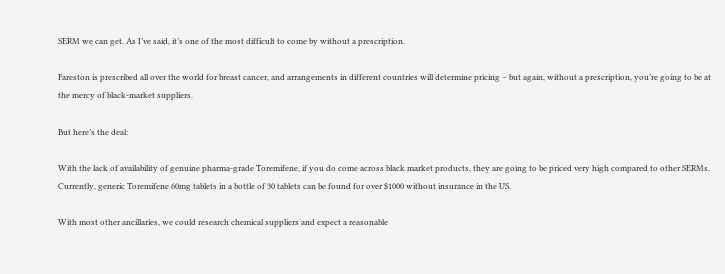SERM we can get. As I’ve said, it’s one of the most difficult to come by without a prescription.

Fareston is prescribed all over the world for breast cancer, and arrangements in different countries will determine pricing – but again, without a prescription, you’re going to be at the mercy of black-market suppliers.

But here’s the deal:

With the lack of availability of genuine pharma-grade Toremifene, if you do come across black market products, they are going to be priced very high compared to other SERMs. Currently, generic Toremifene 60mg tablets in a bottle of 30 tablets can be found for over $1000 without insurance in the US.

With most other ancillaries, we could research chemical suppliers and expect a reasonable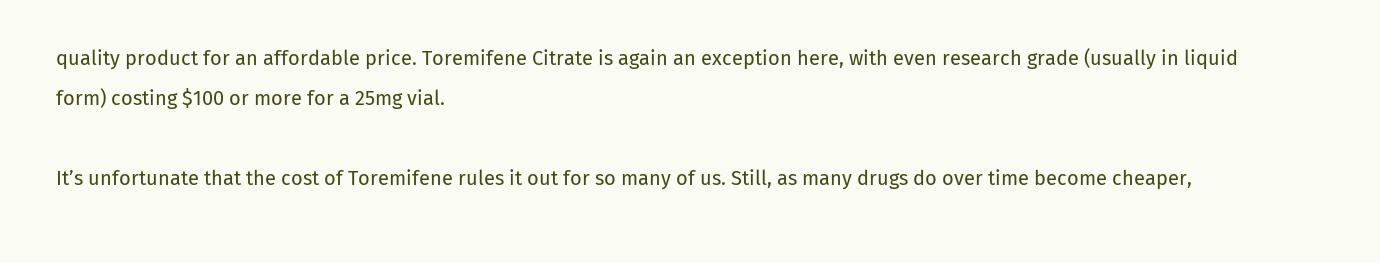quality product for an affordable price. Toremifene Citrate is again an exception here, with even research grade (usually in liquid form) costing $100 or more for a 25mg vial.

It’s unfortunate that the cost of Toremifene rules it out for so many of us. Still, as many drugs do over time become cheaper,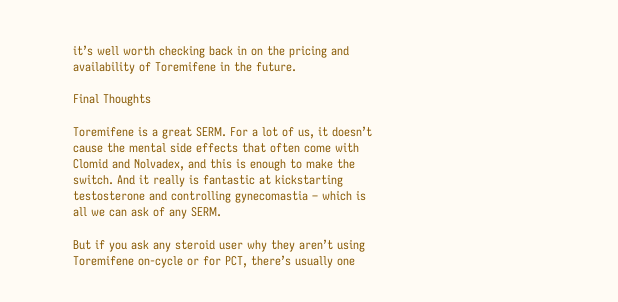it’s well worth checking back in on the pricing and availability of Toremifene in the future.

Final Thoughts

Toremifene is a great SERM. For a lot of us, it doesn’t cause the mental side effects that often come with Clomid and Nolvadex, and this is enough to make the switch. And it really is fantastic at kickstarting testosterone and controlling gynecomastia – which is all we can ask of any SERM.

But if you ask any steroid user why they aren’t using Toremifene on-cycle or for PCT, there’s usually one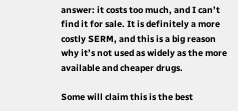answer: it costs too much, and I can’t find it for sale. It is definitely a more costly SERM, and this is a big reason why it’s not used as widely as the more available and cheaper drugs.

Some will claim this is the best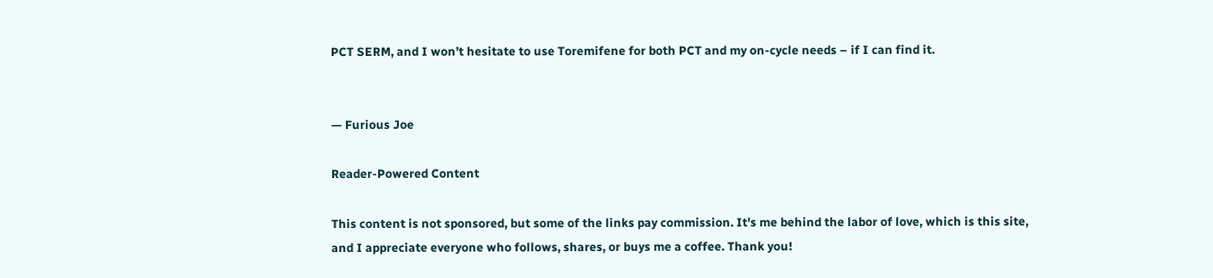PCT SERM, and I won’t hesitate to use Toremifene for both PCT and my on-cycle needs – if I can find it.


— Furious Joe

Reader-Powered Content

This content is not sponsored, but some of the links pay commission. It's me behind the labor of love, which is this site, and I appreciate everyone who follows, shares, or buys me a coffee. Thank you!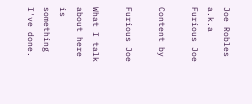Joe Robles a.k.a Furious Joe

Content by

Furious Joe

What I talk about here is something I've done.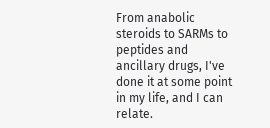From anabolic steroids to SARMs to peptides and ancillary drugs, I've done it at some point in my life, and I can relate.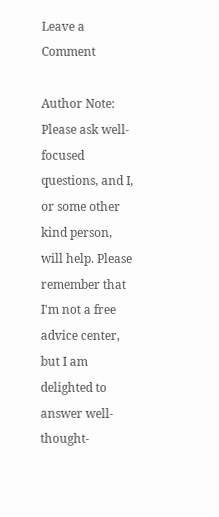Leave a Comment

Author Note: Please ask well-focused questions, and I, or some other kind person, will help. Please remember that I'm not a free advice center, but I am delighted to answer well-thought-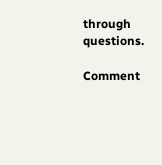through questions.

Comment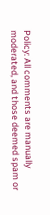Policy: All comments are manually moderated, and those deemed spam or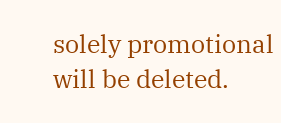solely promotional will be deleted.